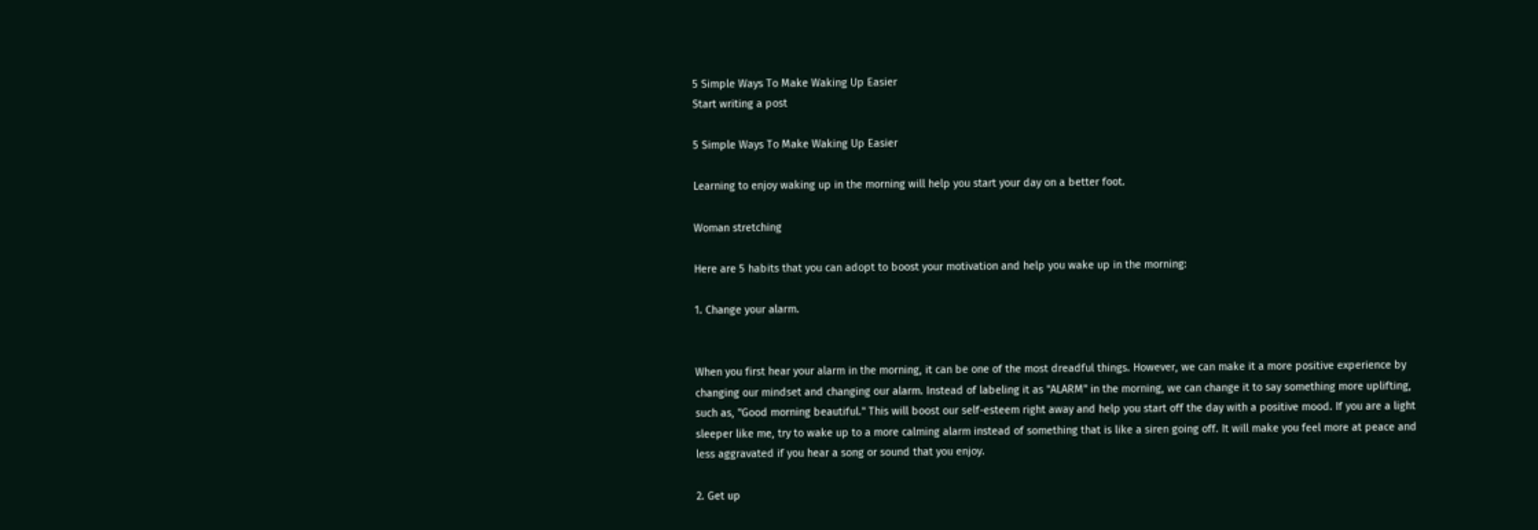5 Simple Ways To Make Waking Up Easier
Start writing a post

5 Simple Ways To Make Waking Up Easier

Learning to enjoy waking up in the morning will help you start your day on a better foot.

Woman stretching

Here are 5 habits that you can adopt to boost your motivation and help you wake up in the morning:

1. Change your alarm.


When you first hear your alarm in the morning, it can be one of the most dreadful things. However, we can make it a more positive experience by changing our mindset and changing our alarm. Instead of labeling it as "ALARM" in the morning, we can change it to say something more uplifting, such as, "Good morning beautiful." This will boost our self-esteem right away and help you start off the day with a positive mood. If you are a light sleeper like me, try to wake up to a more calming alarm instead of something that is like a siren going off. It will make you feel more at peace and less aggravated if you hear a song or sound that you enjoy.

2. Get up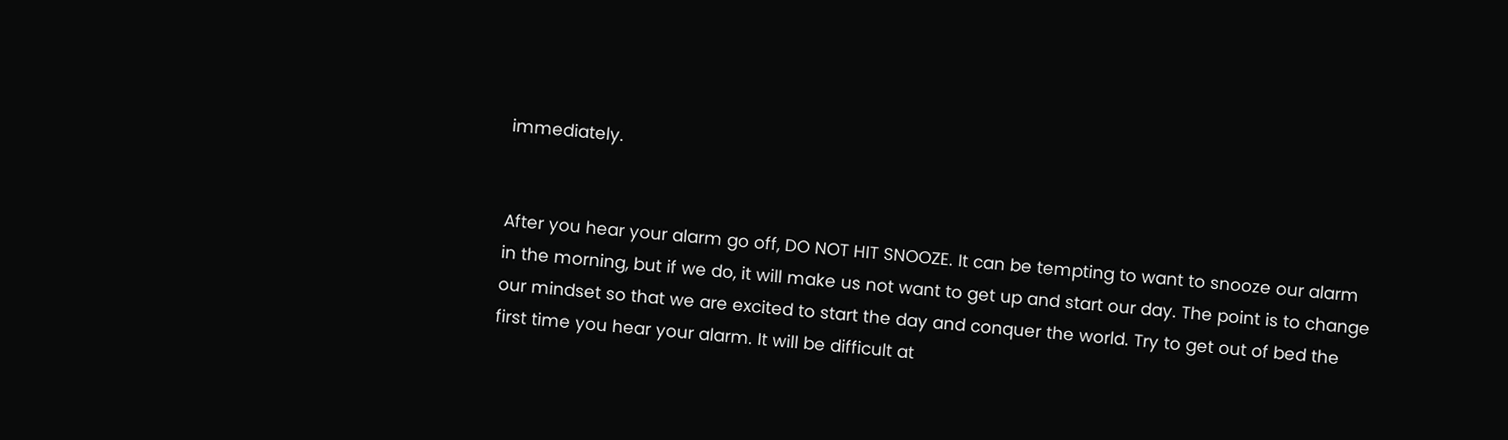immediately.


After you hear your alarm go off, DO NOT HIT SNOOZE. It can be tempting to want to snooze our alarm in the morning, but if we do, it will make us not want to get up and start our day. The point is to change our mindset so that we are excited to start the day and conquer the world. Try to get out of bed the first time you hear your alarm. It will be difficult at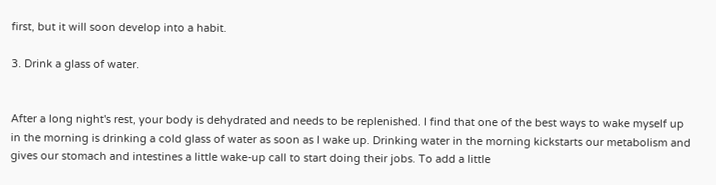first, but it will soon develop into a habit.

3. Drink a glass of water.


After a long night's rest, your body is dehydrated and needs to be replenished. I find that one of the best ways to wake myself up in the morning is drinking a cold glass of water as soon as I wake up. Drinking water in the morning kickstarts our metabolism and gives our stomach and intestines a little wake-up call to start doing their jobs. To add a little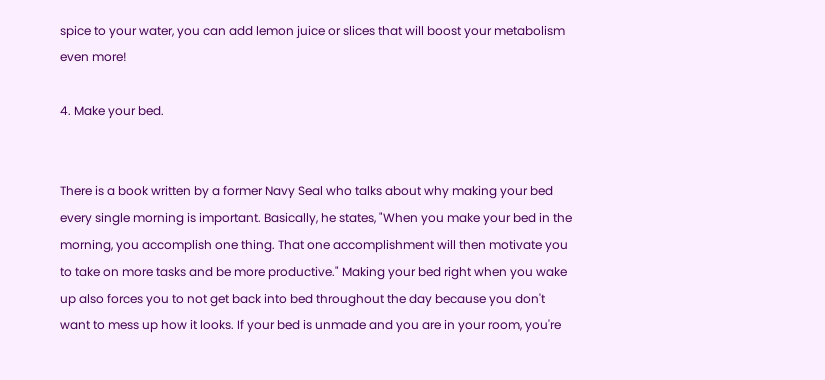spice to your water, you can add lemon juice or slices that will boost your metabolism even more!

4. Make your bed.


There is a book written by a former Navy Seal who talks about why making your bed every single morning is important. Basically, he states, "When you make your bed in the morning, you accomplish one thing. That one accomplishment will then motivate you to take on more tasks and be more productive." Making your bed right when you wake up also forces you to not get back into bed throughout the day because you don't want to mess up how it looks. If your bed is unmade and you are in your room, you're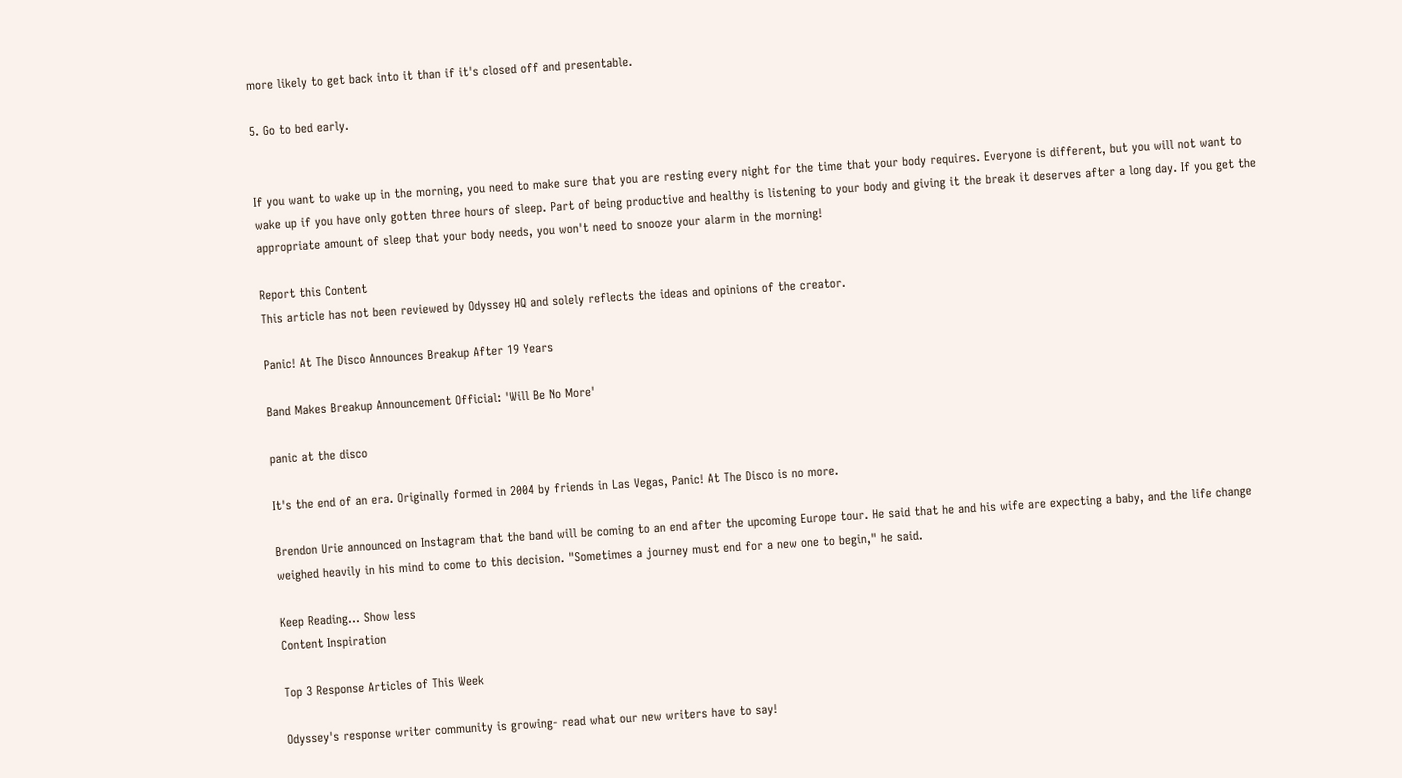more likely to get back into it than if it's closed off and presentable.

5. Go to bed early.


If you want to wake up in the morning, you need to make sure that you are resting every night for the time that your body requires. Everyone is different, but you will not want to wake up if you have only gotten three hours of sleep. Part of being productive and healthy is listening to your body and giving it the break it deserves after a long day. If you get the appropriate amount of sleep that your body needs, you won't need to snooze your alarm in the morning!

Report this Content
This article has not been reviewed by Odyssey HQ and solely reflects the ideas and opinions of the creator.

Panic! At The Disco Announces Breakup After 19 Years

Band Makes Breakup Announcement Official: 'Will Be No More'

panic at the disco

It's the end of an era. Originally formed in 2004 by friends in Las Vegas, Panic! At The Disco is no more.

Brendon Urie announced on Instagram that the band will be coming to an end after the upcoming Europe tour. He said that he and his wife are expecting a baby, and the life change weighed heavily in his mind to come to this decision. "Sometimes a journey must end for a new one to begin," he said.

Keep Reading... Show less
Content Inspiration

Top 3 Response Articles of This Week

Odyssey's response writer community is growing- read what our new writers have to say!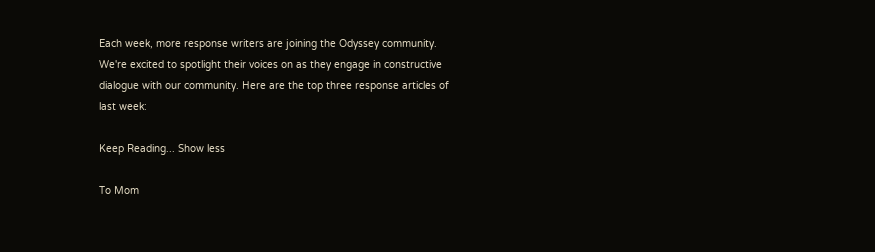Each week, more response writers are joining the Odyssey community. We're excited to spotlight their voices on as they engage in constructive dialogue with our community. Here are the top three response articles of last week:

Keep Reading... Show less

To Mom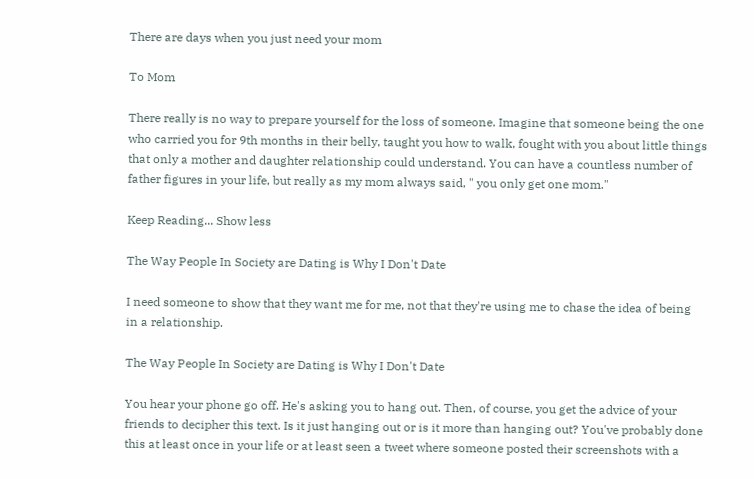There are days when you just need your mom

To Mom

There really is no way to prepare yourself for the loss of someone. Imagine that someone being the one who carried you for 9th months in their belly, taught you how to walk, fought with you about little things that only a mother and daughter relationship could understand. You can have a countless number of father figures in your life, but really as my mom always said, " you only get one mom."

Keep Reading... Show less

The Way People In Society are Dating is Why I Don't Date

I need someone to show that they want me for me, not that they're using me to chase the idea of being in a relationship.

The Way People In Society are Dating is Why I Don't Date

You hear your phone go off. He's asking you to hang out. Then, of course, you get the advice of your friends to decipher this text. Is it just hanging out or is it more than hanging out? You've probably done this at least once in your life or at least seen a tweet where someone posted their screenshots with a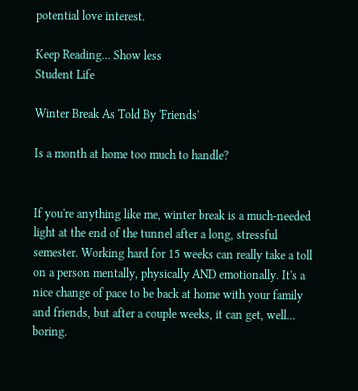potential love interest.

Keep Reading... Show less
Student Life

Winter Break As Told By 'Friends'

Is a month at home too much to handle?


If you're anything like me, winter break is a much-needed light at the end of the tunnel after a long, stressful semester. Working hard for 15 weeks can really take a toll on a person mentally, physically AND emotionally. It's a nice change of pace to be back at home with your family and friends, but after a couple weeks, it can get, well... boring.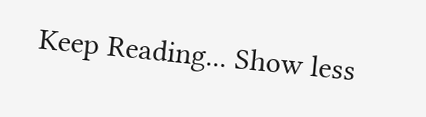Keep Reading... Show less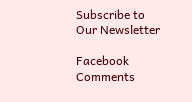Subscribe to Our Newsletter

Facebook Comments